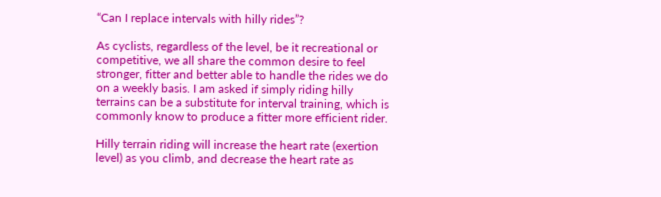“Can I replace intervals with hilly rides”?

As cyclists, regardless of the level, be it recreational or competitive, we all share the common desire to feel stronger, fitter and better able to handle the rides we do on a weekly basis. I am asked if simply riding hilly terrains can be a substitute for interval training, which is commonly know to produce a fitter more efficient rider.

Hilly terrain riding will increase the heart rate (exertion level) as you climb, and decrease the heart rate as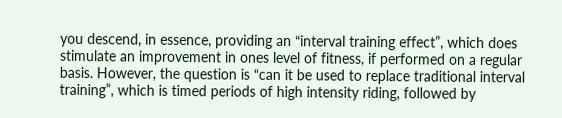you descend, in essence, providing an “interval training effect”, which does stimulate an improvement in ones level of fitness, if performed on a regular basis. However, the question is “can it be used to replace traditional interval training”, which is timed periods of high intensity riding, followed by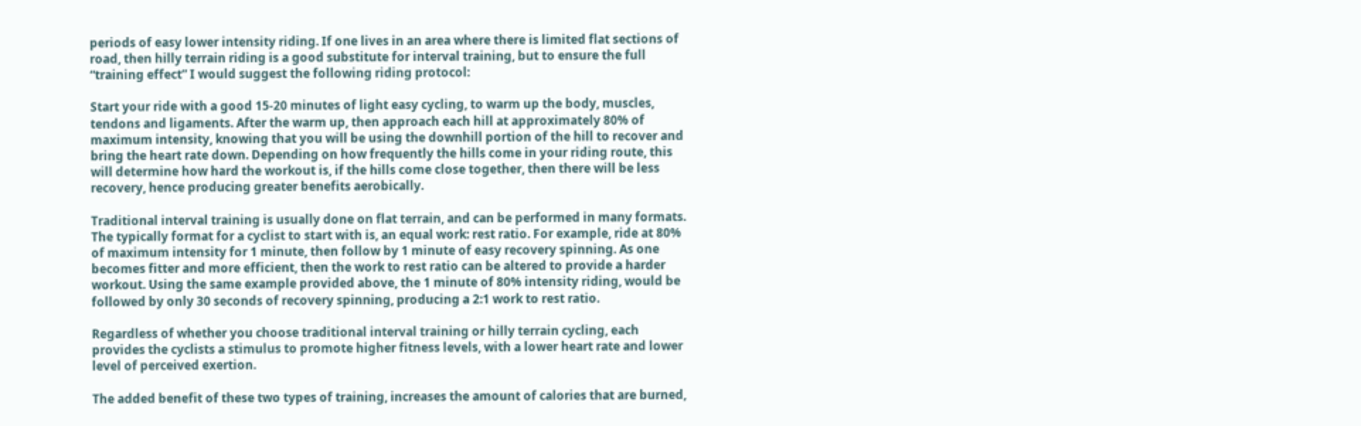periods of easy lower intensity riding. If one lives in an area where there is limited flat sections of road, then hilly terrain riding is a good substitute for interval training, but to ensure the full “training effect” I would suggest the following riding protocol:

Start your ride with a good 15-20 minutes of light easy cycling, to warm up the body, muscles, tendons and ligaments. After the warm up, then approach each hill at approximately 80% of maximum intensity, knowing that you will be using the downhill portion of the hill to recover and bring the heart rate down. Depending on how frequently the hills come in your riding route, this will determine how hard the workout is, if the hills come close together, then there will be less recovery, hence producing greater benefits aerobically.

Traditional interval training is usually done on flat terrain, and can be performed in many formats. The typically format for a cyclist to start with is, an equal work: rest ratio. For example, ride at 80% of maximum intensity for 1 minute, then follow by 1 minute of easy recovery spinning. As one becomes fitter and more efficient, then the work to rest ratio can be altered to provide a harder workout. Using the same example provided above, the 1 minute of 80% intensity riding, would be followed by only 30 seconds of recovery spinning, producing a 2:1 work to rest ratio.

Regardless of whether you choose traditional interval training or hilly terrain cycling, each provides the cyclists a stimulus to promote higher fitness levels, with a lower heart rate and lower level of perceived exertion.

The added benefit of these two types of training, increases the amount of calories that are burned,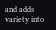and adds variety into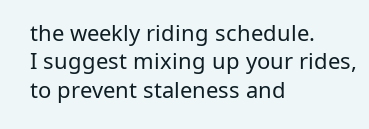the weekly riding schedule.
I suggest mixing up your rides, to prevent staleness and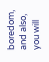boredom, and also, you will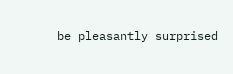be pleasantly surprised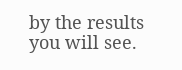by the results you will see.